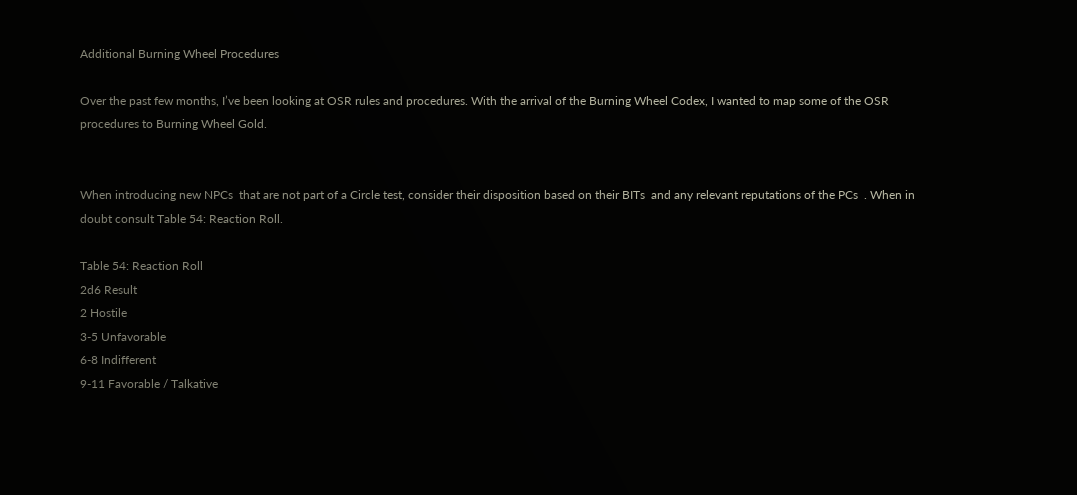Additional Burning Wheel Procedures

Over the past few months, I’ve been looking at OSR rules and procedures. With the arrival of the Burning Wheel Codex, I wanted to map some of the OSR procedures to Burning Wheel Gold.


When introducing new NPCs  that are not part of a Circle test, consider their disposition based on their BITs  and any relevant reputations of the PCs  . When in doubt consult Table 54: Reaction Roll.

Table 54: Reaction Roll
2d6 Result
2 Hostile
3-5 Unfavorable
6-8 Indifferent
9-11 Favorable / Talkative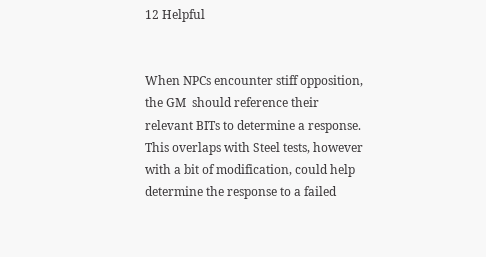12 Helpful


When NPCs encounter stiff opposition, the GM  should reference their relevant BITs to determine a response. This overlaps with Steel tests, however with a bit of modification, could help determine the response to a failed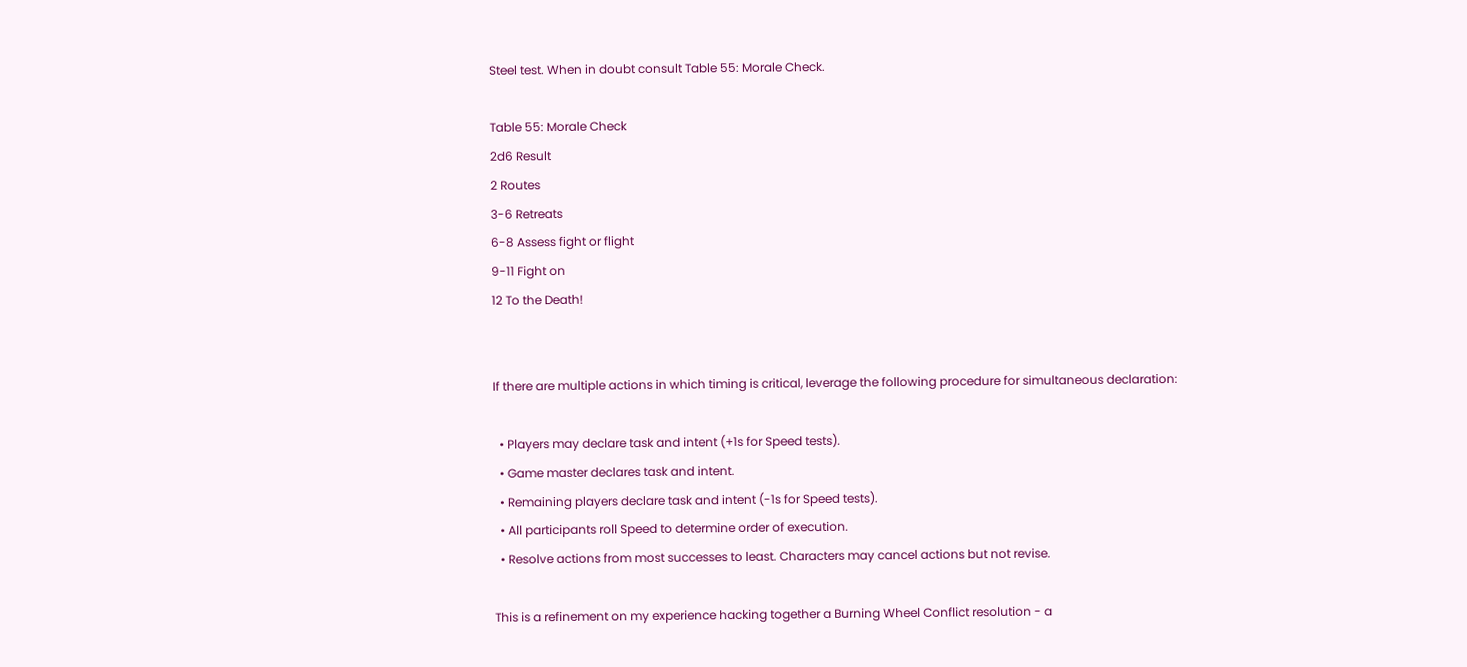Steel test. When in doubt consult Table 55: Morale Check.

Table 55: Morale Check
2d6 Result
2 Routes
3-6 Retreats
6-8 Assess fight or flight
9-11 Fight on
12 To the Death!


If there are multiple actions in which timing is critical, leverage the following procedure for simultaneous declaration:

  • Players may declare task and intent (+1s for Speed tests).
  • Game master declares task and intent.
  • Remaining players declare task and intent (-1s for Speed tests).
  • All participants roll Speed to determine order of execution.
  • Resolve actions from most successes to least. Characters may cancel actions but not revise.

This is a refinement on my experience hacking together a Burning Wheel Conflict resolution - a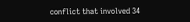conflict that involved 34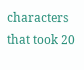characters that took 20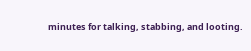minutes for talking, stabbing, and looting.